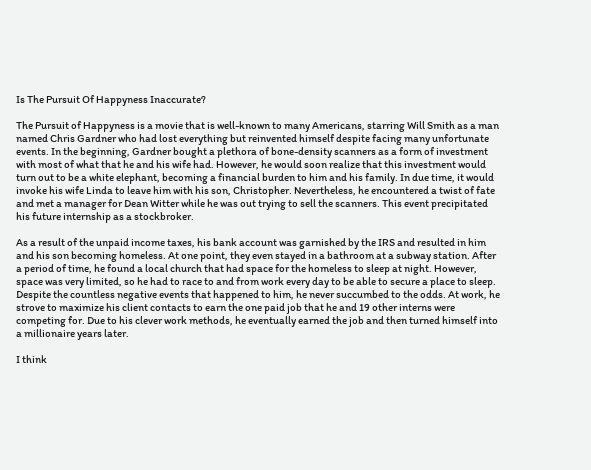Is The Pursuit Of Happyness Inaccurate?

The Pursuit of Happyness is a movie that is well-known to many Americans, starring Will Smith as a man named Chris Gardner who had lost everything but reinvented himself despite facing many unfortunate events. In the beginning, Gardner bought a plethora of bone-density scanners as a form of investment with most of what that he and his wife had. However, he would soon realize that this investment would turn out to be a white elephant, becoming a financial burden to him and his family. In due time, it would invoke his wife Linda to leave him with his son, Christopher. Nevertheless, he encountered a twist of fate and met a manager for Dean Witter while he was out trying to sell the scanners. This event precipitated his future internship as a stockbroker.

As a result of the unpaid income taxes, his bank account was garnished by the IRS and resulted in him and his son becoming homeless. At one point, they even stayed in a bathroom at a subway station. After a period of time, he found a local church that had space for the homeless to sleep at night. However, space was very limited, so he had to race to and from work every day to be able to secure a place to sleep. Despite the countless negative events that happened to him, he never succumbed to the odds. At work, he strove to maximize his client contacts to earn the one paid job that he and 19 other interns were competing for. Due to his clever work methods, he eventually earned the job and then turned himself into a millionaire years later.

I think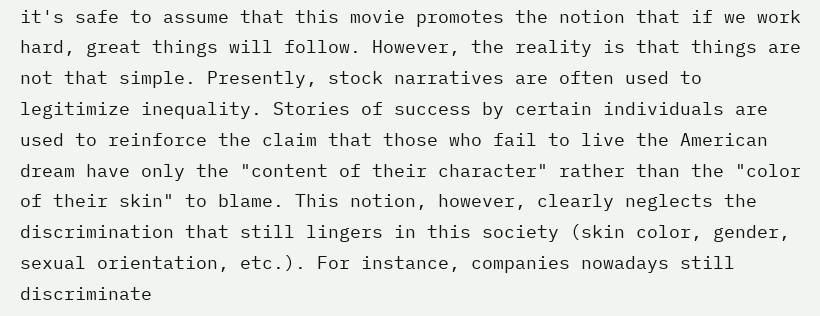it's safe to assume that this movie promotes the notion that if we work hard, great things will follow. However, the reality is that things are not that simple. Presently, stock narratives are often used to legitimize inequality. Stories of success by certain individuals are used to reinforce the claim that those who fail to live the American dream have only the "content of their character" rather than the "color of their skin" to blame. This notion, however, clearly neglects the discrimination that still lingers in this society (skin color, gender, sexual orientation, etc.). For instance, companies nowadays still discriminate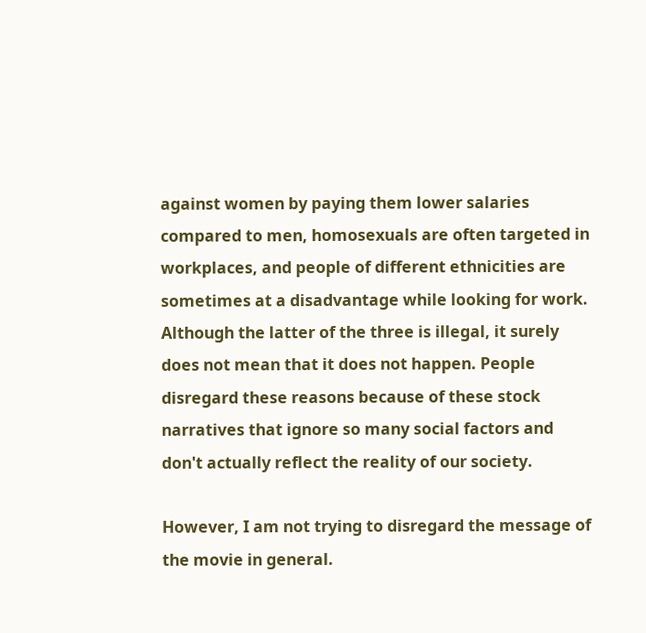against women by paying them lower salaries compared to men, homosexuals are often targeted in workplaces, and people of different ethnicities are sometimes at a disadvantage while looking for work. Although the latter of the three is illegal, it surely does not mean that it does not happen. People disregard these reasons because of these stock narratives that ignore so many social factors and don't actually reflect the reality of our society.

However, I am not trying to disregard the message of the movie in general.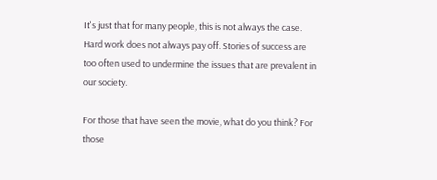It's just that for many people, this is not always the case. Hard work does not always pay off. Stories of success are too often used to undermine the issues that are prevalent in our society.

For those that have seen the movie, what do you think? For those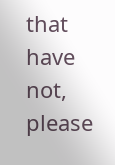that have not, please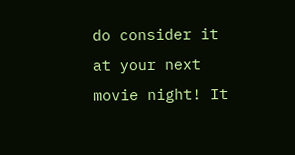do consider it at your next movie night! It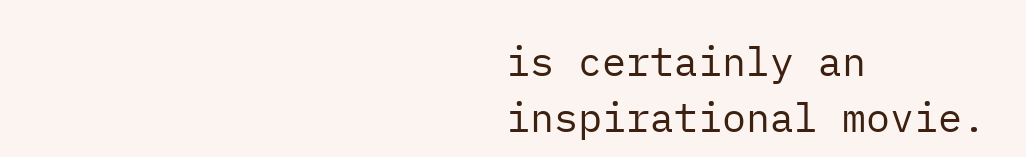is certainly an inspirational movie.